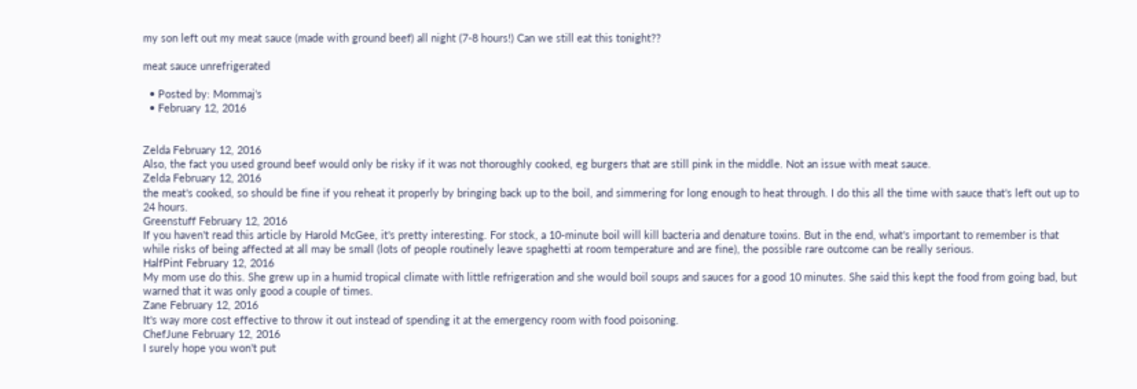my son left out my meat sauce (made with ground beef) all night (7-8 hours!) Can we still eat this tonight??

meat sauce unrefrigerated

  • Posted by: Mommaj's
  • February 12, 2016


Zelda February 12, 2016
Also, the fact you used ground beef would only be risky if it was not thoroughly cooked, eg burgers that are still pink in the middle. Not an issue with meat sauce.
Zelda February 12, 2016
the meat's cooked, so should be fine if you reheat it properly by bringing back up to the boil, and simmering for long enough to heat through. I do this all the time with sauce that's left out up to 24 hours.
Greenstuff February 12, 2016
If you haven't read this article by Harold McGee, it's pretty interesting. For stock, a 10-minute boil will kill bacteria and denature toxins. But in the end, what's important to remember is that while risks of being affected at all may be small (lots of people routinely leave spaghetti at room temperature and are fine), the possible rare outcome can be really serious.
HalfPint February 12, 2016
My mom use do this. She grew up in a humid tropical climate with little refrigeration and she would boil soups and sauces for a good 10 minutes. She said this kept the food from going bad, but warned that it was only good a couple of times.
Zane February 12, 2016
It's way more cost effective to throw it out instead of spending it at the emergency room with food poisoning.
ChefJune February 12, 2016
I surely hope you won't put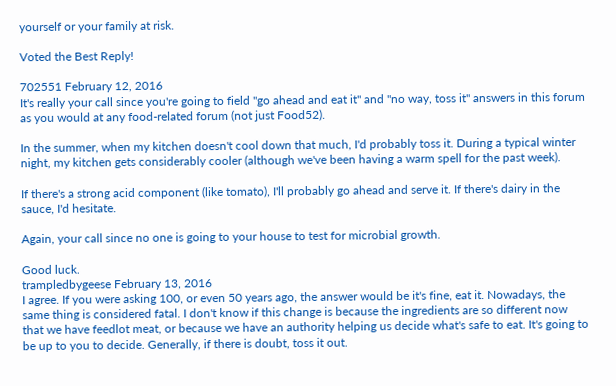yourself or your family at risk.

Voted the Best Reply!

702551 February 12, 2016
It's really your call since you're going to field "go ahead and eat it" and "no way, toss it" answers in this forum as you would at any food-related forum (not just Food52).

In the summer, when my kitchen doesn't cool down that much, I'd probably toss it. During a typical winter night, my kitchen gets considerably cooler (although we've been having a warm spell for the past week).

If there's a strong acid component (like tomato), I'll probably go ahead and serve it. If there's dairy in the sauce, I'd hesitate.

Again, your call since no one is going to your house to test for microbial growth.

Good luck.
trampledbygeese February 13, 2016
I agree. If you were asking 100, or even 50 years ago, the answer would be it's fine, eat it. Nowadays, the same thing is considered fatal. I don't know if this change is because the ingredients are so different now that we have feedlot meat, or because we have an authority helping us decide what's safe to eat. It's going to be up to you to decide. Generally, if there is doubt, toss it out.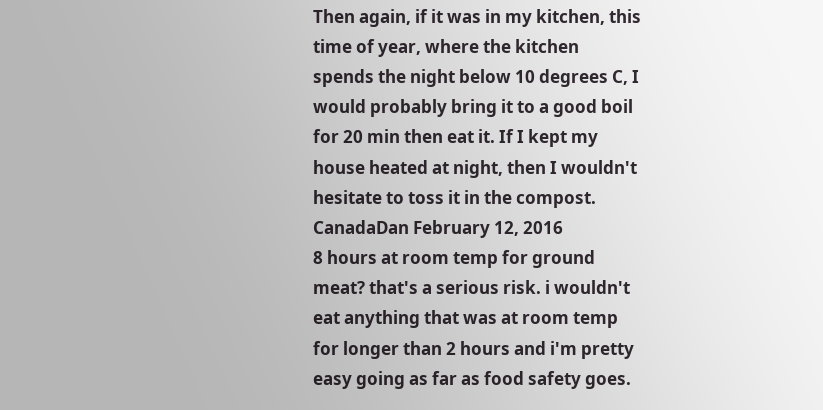Then again, if it was in my kitchen, this time of year, where the kitchen spends the night below 10 degrees C, I would probably bring it to a good boil for 20 min then eat it. If I kept my house heated at night, then I wouldn't hesitate to toss it in the compost.
CanadaDan February 12, 2016
8 hours at room temp for ground meat? that's a serious risk. i wouldn't eat anything that was at room temp for longer than 2 hours and i'm pretty easy going as far as food safety goes.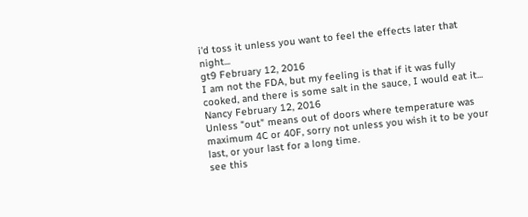i'd toss it unless you want to feel the effects later that night...
gt9 February 12, 2016
I am not the FDA, but my feeling is that if it was fully cooked, and there is some salt in the sauce, I would eat it...
Nancy February 12, 2016
Unless "out" means out of doors where temperature was maximum 4C or 40F, sorry not unless you wish it to be your last, or your last for a long time.
see this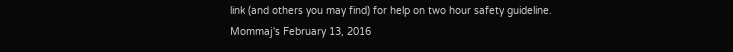link (and others you may find) for help on two hour safety guideline.
Mommaj's February 13, 2016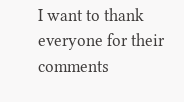I want to thank everyone for their comments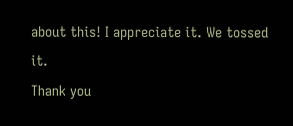about this! I appreciate it. We tossed it.
Thank you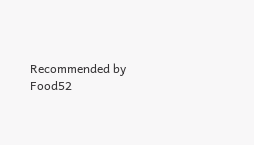Recommended by Food52